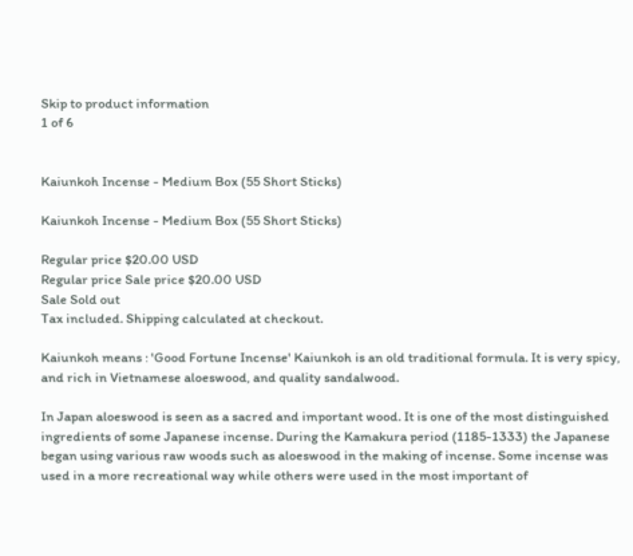Skip to product information
1 of 6


Kaiunkoh Incense - Medium Box (55 Short Sticks)

Kaiunkoh Incense - Medium Box (55 Short Sticks)

Regular price $20.00 USD
Regular price Sale price $20.00 USD
Sale Sold out
Tax included. Shipping calculated at checkout.

Kaiunkoh means : 'Good Fortune Incense' Kaiunkoh is an old traditional formula. It is very spicy, and rich in Vietnamese aloeswood, and quality sandalwood.

In Japan aloeswood is seen as a sacred and important wood. It is one of the most distinguished ingredients of some Japanese incense. During the Kamakura period (1185-1333) the Japanese began using various raw woods such as aloeswood in the making of incense. Some incense was used in a more recreational way while others were used in the most important of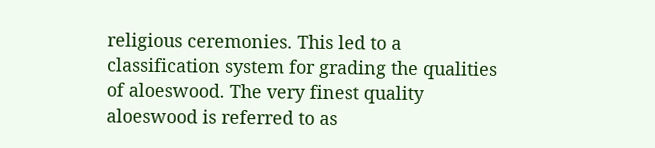religious ceremonies. This led to a classification system for grading the qualities of aloeswood. The very finest quality aloeswood is referred to as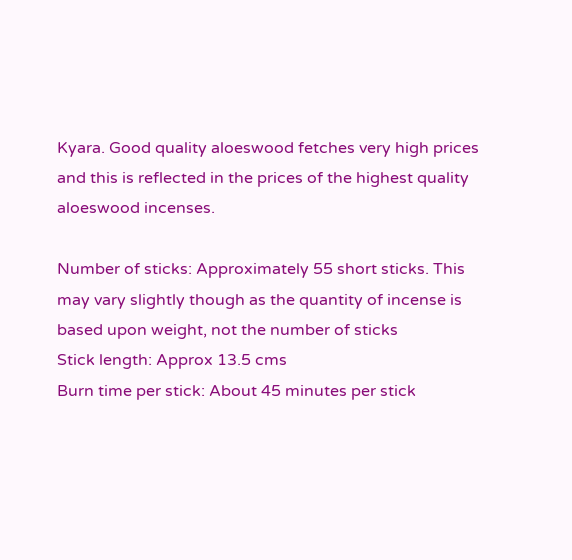Kyara. Good quality aloeswood fetches very high prices and this is reflected in the prices of the highest quality aloeswood incenses.

Number of sticks: Approximately 55 short sticks. This may vary slightly though as the quantity of incense is based upon weight, not the number of sticks
Stick length: Approx 13.5 cms
Burn time per stick: About 45 minutes per stick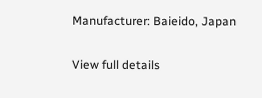Manufacturer: Baieido, Japan

View full details